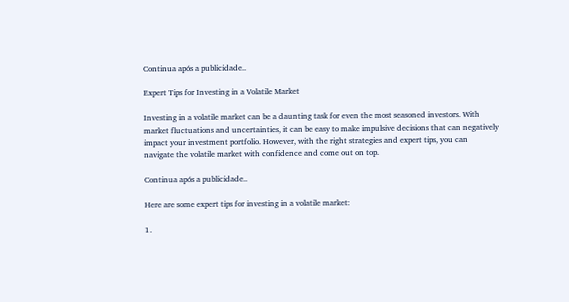Continua após a publicidade..

Expert Tips for Investing in a Volatile Market

Investing in a volatile market can be a daunting task for even the most seasoned investors. With market fluctuations and uncertainties, it can be easy to make impulsive decisions that can negatively impact your investment portfolio. However, with the right strategies and expert tips, you can navigate the volatile market with confidence and come out on top.

Continua após a publicidade..

Here are some expert tips for investing in a volatile market:

1.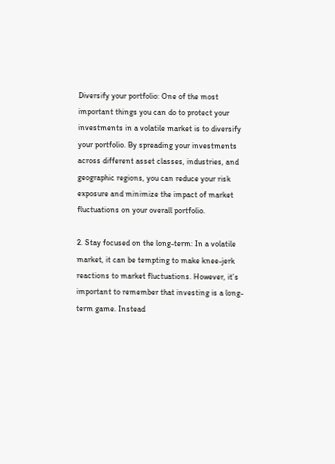Diversify your portfolio: One of the most important things you can do to protect your investments in a volatile market is to diversify your portfolio. By spreading your investments across different asset classes, industries, and geographic regions, you can reduce your risk exposure and minimize the impact of market fluctuations on your overall portfolio.

2. Stay focused on the long-term: In a volatile market, it can be tempting to make knee-jerk reactions to market fluctuations. However, it’s important to remember that investing is a long-term game. Instead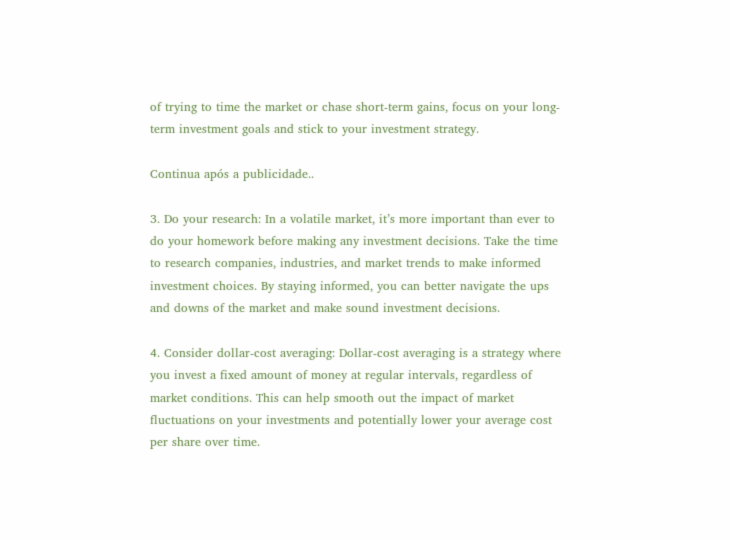of trying to time the market or chase short-term gains, focus on your long-term investment goals and stick to your investment strategy.

Continua após a publicidade..

3. Do your research: In a volatile market, it’s more important than ever to do your homework before making any investment decisions. Take the time to research companies, industries, and market trends to make informed investment choices. By staying informed, you can better navigate the ups and downs of the market and make sound investment decisions.

4. Consider dollar-cost averaging: Dollar-cost averaging is a strategy where you invest a fixed amount of money at regular intervals, regardless of market conditions. This can help smooth out the impact of market fluctuations on your investments and potentially lower your average cost per share over time.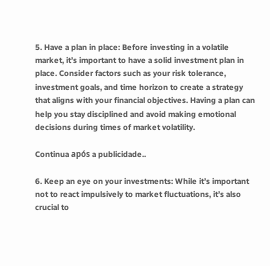5. Have a plan in place: Before investing in a volatile market, it’s important to have a solid investment plan in place. Consider factors such as your risk tolerance, investment goals, and time horizon to create a strategy that aligns with your financial objectives. Having a plan can help you stay disciplined and avoid making emotional decisions during times of market volatility.

Continua após a publicidade..

6. Keep an eye on your investments: While it’s important not to react impulsively to market fluctuations, it’s also crucial to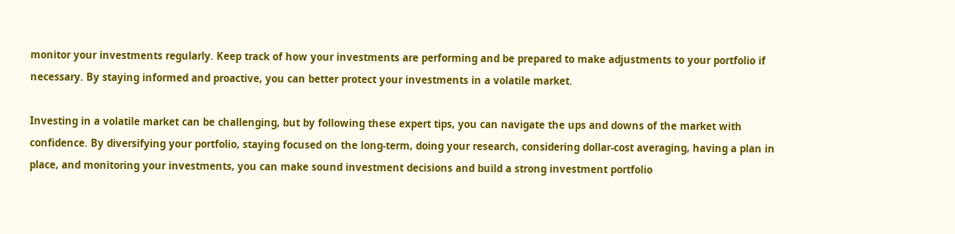monitor your investments regularly. Keep track of how your investments are performing and be prepared to make adjustments to your portfolio if necessary. By staying informed and proactive, you can better protect your investments in a volatile market.

Investing in a volatile market can be challenging, but by following these expert tips, you can navigate the ups and downs of the market with confidence. By diversifying your portfolio, staying focused on the long-term, doing your research, considering dollar-cost averaging, having a plan in place, and monitoring your investments, you can make sound investment decisions and build a strong investment portfolio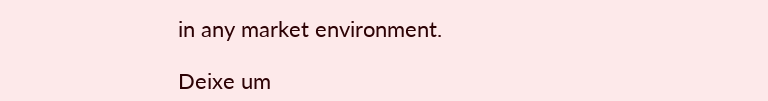in any market environment.

Deixe um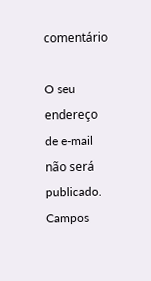comentário

O seu endereço de e-mail não será publicado. Campos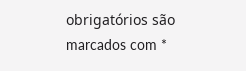obrigatórios são marcados com *